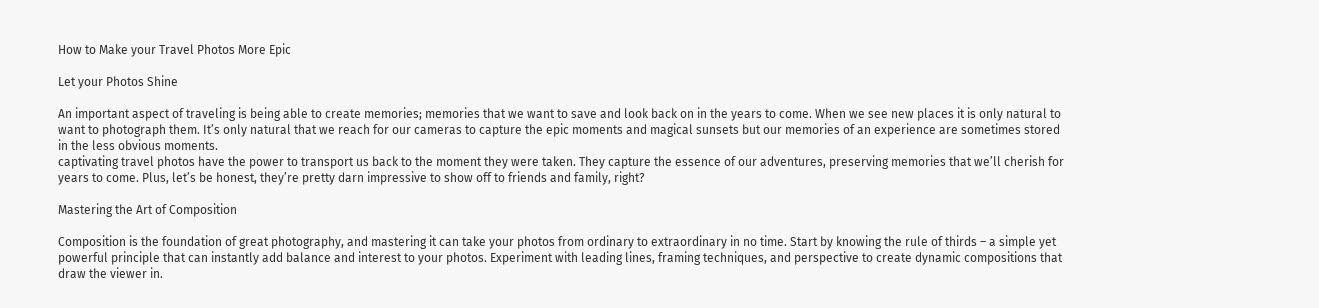How to Make your Travel Photos More Epic

Let your Photos Shine

An important aspect of traveling is being able to create memories; memories that we want to save and look back on in the years to come. When we see new places it is only natural to want to photograph them. It’s only natural that we reach for our cameras to capture the epic moments and magical sunsets but our memories of an experience are sometimes stored in the less obvious moments.
captivating travel photos have the power to transport us back to the moment they were taken. They capture the essence of our adventures, preserving memories that we’ll cherish for years to come. Plus, let’s be honest, they’re pretty darn impressive to show off to friends and family, right?

Mastering the Art of Composition

Composition is the foundation of great photography, and mastering it can take your photos from ordinary to extraordinary in no time. Start by knowing the rule of thirds – a simple yet powerful principle that can instantly add balance and interest to your photos. Experiment with leading lines, framing techniques, and perspective to create dynamic compositions that draw the viewer in.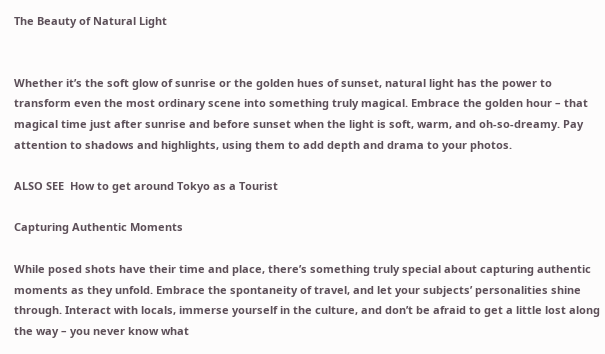The Beauty of Natural Light


Whether it’s the soft glow of sunrise or the golden hues of sunset, natural light has the power to transform even the most ordinary scene into something truly magical. Embrace the golden hour – that magical time just after sunrise and before sunset when the light is soft, warm, and oh-so-dreamy. Pay attention to shadows and highlights, using them to add depth and drama to your photos.

ALSO SEE  How to get around Tokyo as a Tourist

Capturing Authentic Moments

While posed shots have their time and place, there’s something truly special about capturing authentic moments as they unfold. Embrace the spontaneity of travel, and let your subjects’ personalities shine through. Interact with locals, immerse yourself in the culture, and don’t be afraid to get a little lost along the way – you never know what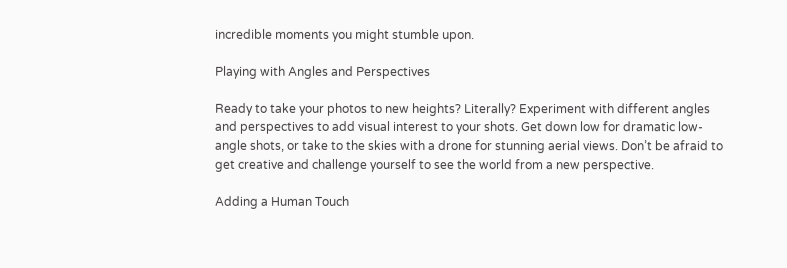incredible moments you might stumble upon.

Playing with Angles and Perspectives

Ready to take your photos to new heights? Literally? Experiment with different angles and perspectives to add visual interest to your shots. Get down low for dramatic low-angle shots, or take to the skies with a drone for stunning aerial views. Don’t be afraid to get creative and challenge yourself to see the world from a new perspective.

Adding a Human Touch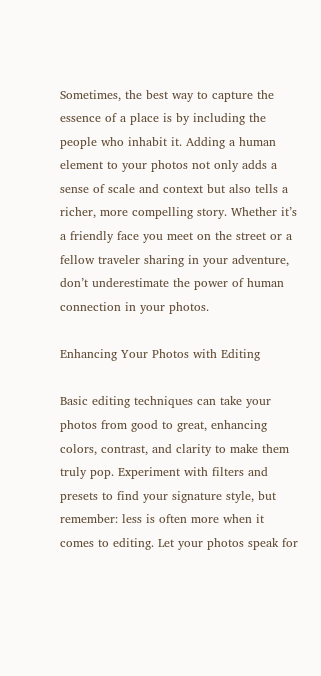Sometimes, the best way to capture the essence of a place is by including the people who inhabit it. Adding a human element to your photos not only adds a sense of scale and context but also tells a richer, more compelling story. Whether it’s a friendly face you meet on the street or a fellow traveler sharing in your adventure, don’t underestimate the power of human connection in your photos.

Enhancing Your Photos with Editing

Basic editing techniques can take your photos from good to great, enhancing colors, contrast, and clarity to make them truly pop. Experiment with filters and presets to find your signature style, but remember: less is often more when it comes to editing. Let your photos speak for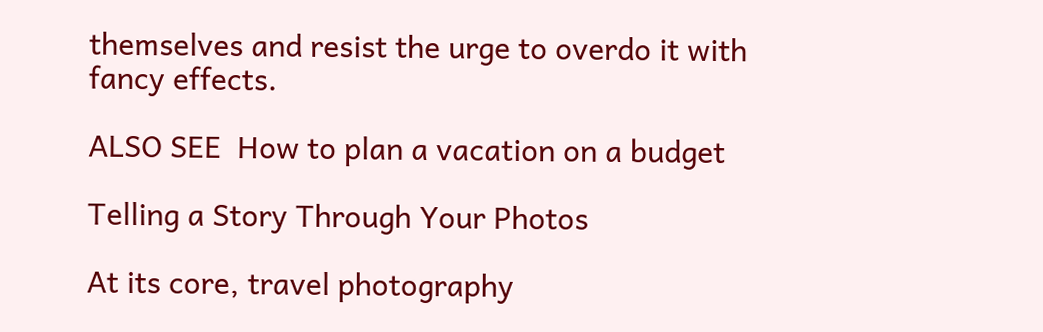themselves and resist the urge to overdo it with fancy effects.

ALSO SEE  How to plan a vacation on a budget

Telling a Story Through Your Photos

At its core, travel photography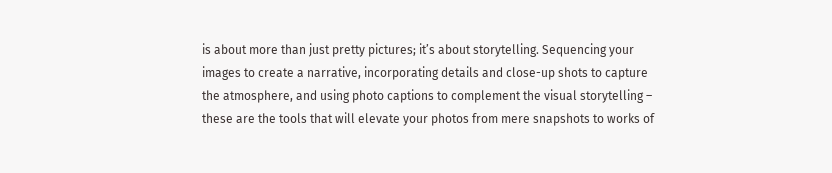is about more than just pretty pictures; it’s about storytelling. Sequencing your images to create a narrative, incorporating details and close-up shots to capture the atmosphere, and using photo captions to complement the visual storytelling – these are the tools that will elevate your photos from mere snapshots to works of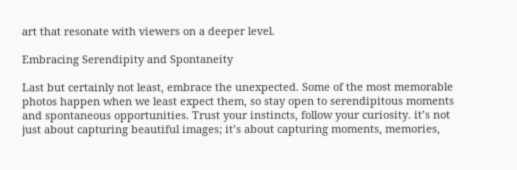art that resonate with viewers on a deeper level.

Embracing Serendipity and Spontaneity

Last but certainly not least, embrace the unexpected. Some of the most memorable photos happen when we least expect them, so stay open to serendipitous moments and spontaneous opportunities. Trust your instincts, follow your curiosity. it’s not just about capturing beautiful images; it’s about capturing moments, memories,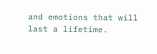and emotions that will last a lifetime.